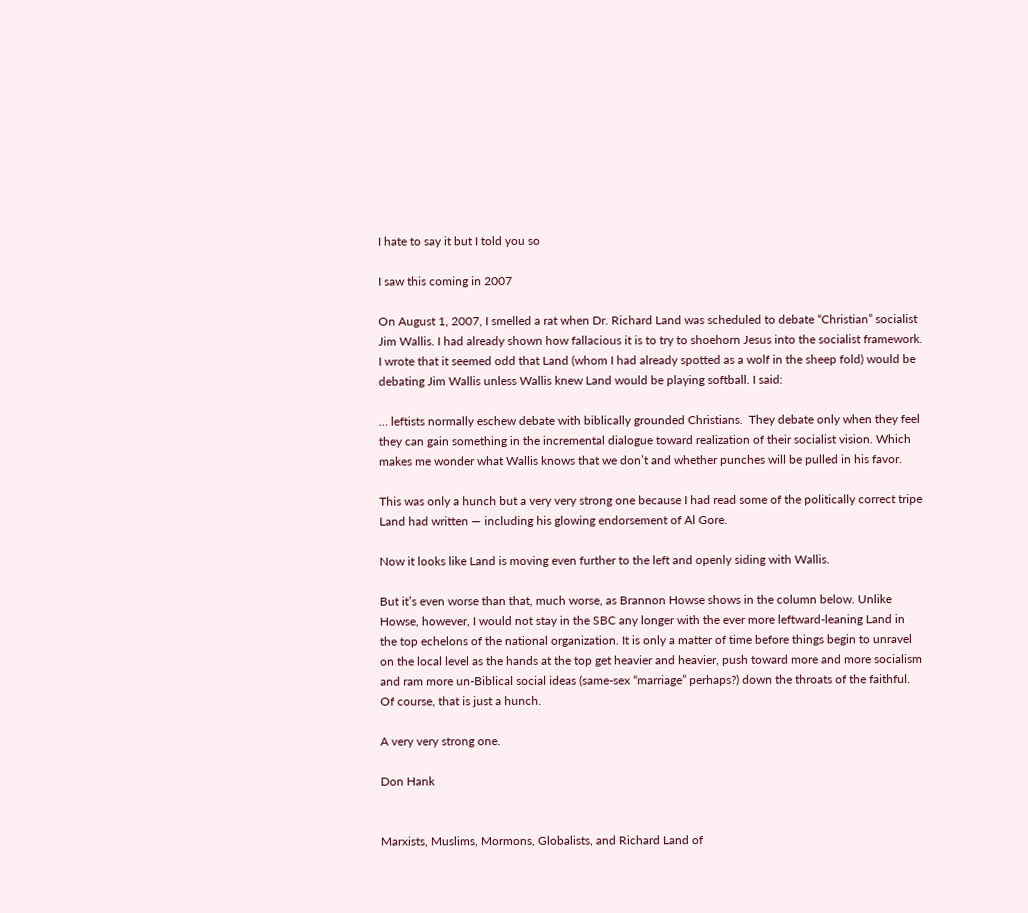I hate to say it but I told you so

I saw this coming in 2007

On August 1, 2007, I smelled a rat when Dr. Richard Land was scheduled to debate “Christian” socialist Jim Wallis. I had already shown how fallacious it is to try to shoehorn Jesus into the socialist framework. I wrote that it seemed odd that Land (whom I had already spotted as a wolf in the sheep fold) would be debating Jim Wallis unless Wallis knew Land would be playing softball. I said:

… leftists normally eschew debate with biblically grounded Christians.  They debate only when they feel they can gain something in the incremental dialogue toward realization of their socialist vision. Which makes me wonder what Wallis knows that we don’t and whether punches will be pulled in his favor.

This was only a hunch but a very very strong one because I had read some of the politically correct tripe Land had written — including his glowing endorsement of Al Gore.

Now it looks like Land is moving even further to the left and openly siding with Wallis.

But it’s even worse than that, much worse, as Brannon Howse shows in the column below. Unlike Howse, however, I would not stay in the SBC any longer with the ever more leftward-leaning Land in the top echelons of the national organization. It is only a matter of time before things begin to unravel on the local level as the hands at the top get heavier and heavier, push toward more and more socialism and ram more un-Biblical social ideas (same-sex “marriage” perhaps?) down the throats of the faithful. Of course, that is just a hunch.

A very very strong one.

Don Hank


Marxists, Muslims, Mormons, Globalists, and Richard Land of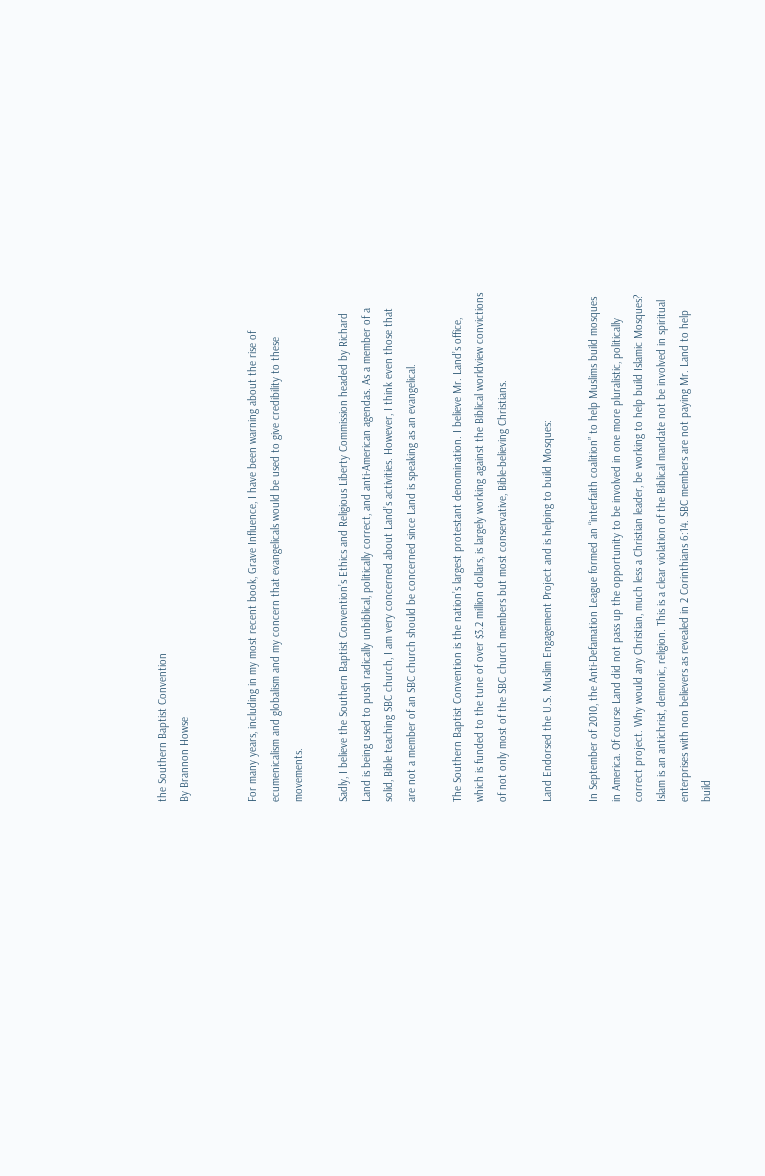the Southern Baptist Convention
By Brannon Howse


For many years, including in my most recent book, Grave Influence, I have been warning about the rise of ecumenicalism and globalism and my concern that evangelicals would be used to give credibility to these movements.

Sadly, I believe the Southern Baptist Convention’s Ethics and Religious Liberty Commission headed by Richard Land is being used to push radically unbiblical, politically correct, and anti-American agendas. As a member of a solid, Bible teaching SBC church, I am very concerned about Land’s activities. However, I think even those that are not a member of an SBC church should be concerned since Land is speaking as an evangelical.

The Southern Baptist Convention is the nation’s largest protestant denomination. I believe Mr. Land’s office, which is funded to the tune of over $3.2 million dollars, is largely working against the Biblical worldview convictions of not only most of the SBC church members but most conservative, Bible-believing Christians.

Land Endorsed the U.S. Muslim Engagement Project and is helping to build Mosques:

In September of 2010, the Anti-Defamation League formed an “interfaith coalition” to help Muslims build mosques in America. Of course Land did not pass up the opportunity to be involved in one more pluralistic, politically correct project. Why would any Christian, much less a Christian leader, be working to help build Islamic Mosques? Islam is an antichrist, demonic, religion. This is a clear violation of the Biblical mandate not be involved in spiritual enterprises with non believers as revealed in 2 Corinthians 6:14. SBC members are not paying Mr. Land to help build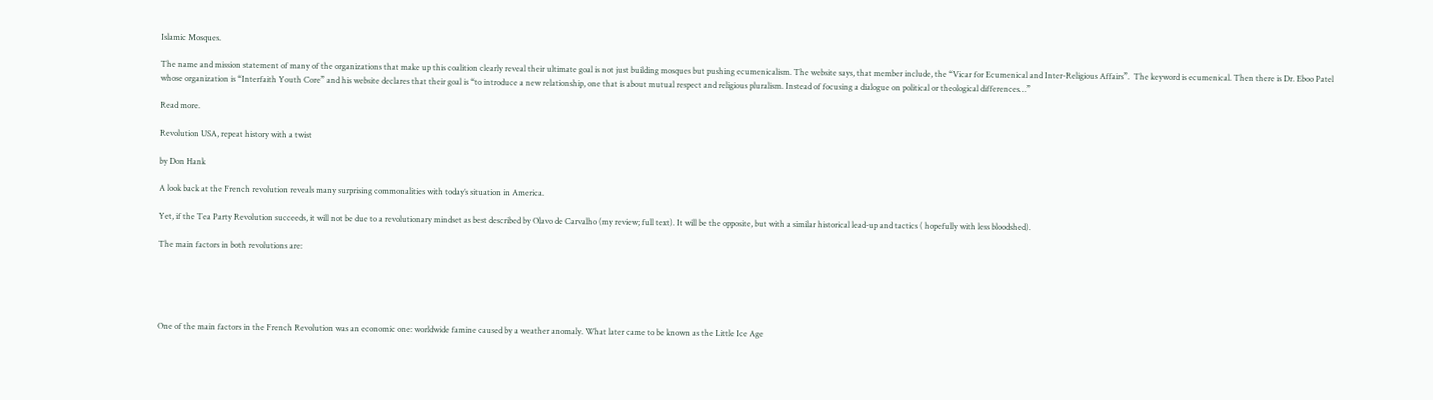Islamic Mosques.

The name and mission statement of many of the organizations that make up this coalition clearly reveal their ultimate goal is not just building mosques but pushing ecumenicalism. The website says, that member include, the “Vicar for Ecumenical and Inter-Religious Affairs”.  The keyword is ecumenical. Then there is Dr. Eboo Patel whose organization is “Interfaith Youth Core” and his website declares that their goal is “to introduce a new relationship, one that is about mutual respect and religious pluralism. Instead of focusing a dialogue on political or theological differences…”

Read more.

Revolution USA, repeat history with a twist

by Don Hank

A look back at the French revolution reveals many surprising commonalities with today’s situation in America.

Yet, if the Tea Party Revolution succeeds, it will not be due to a revolutionary mindset as best described by Olavo de Carvalho (my review; full text). It will be the opposite, but with a similar historical lead-up and tactics ( hopefully with less bloodshed).

The main factors in both revolutions are:





One of the main factors in the French Revolution was an economic one: worldwide famine caused by a weather anomaly. What later came to be known as the Little Ice Age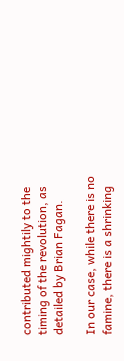contributed mightily to the timing of the revolution, as detailed by Brian Fagan.

In our case, while there is no famine, there is a shrinking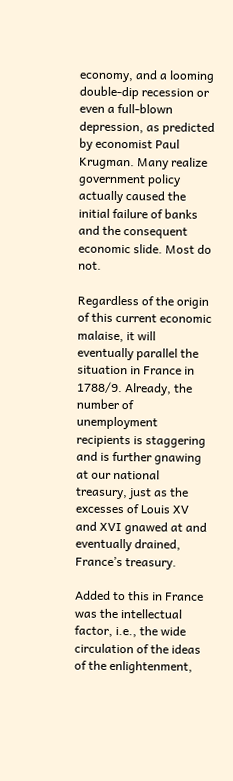economy, and a looming double-dip recession or even a full-blown depression, as predicted by economist Paul Krugman. Many realize government policy actually caused the initial failure of banks and the consequent economic slide. Most do not.

Regardless of the origin of this current economic malaise, it will eventually parallel the situation in France in 1788/9. Already, the number of unemployment recipients is staggering and is further gnawing at our national treasury, just as the excesses of Louis XV and XVI gnawed at and eventually drained, France’s treasury.

Added to this in France was the intellectual factor, i.e., the wide circulation of the ideas of the enlightenment,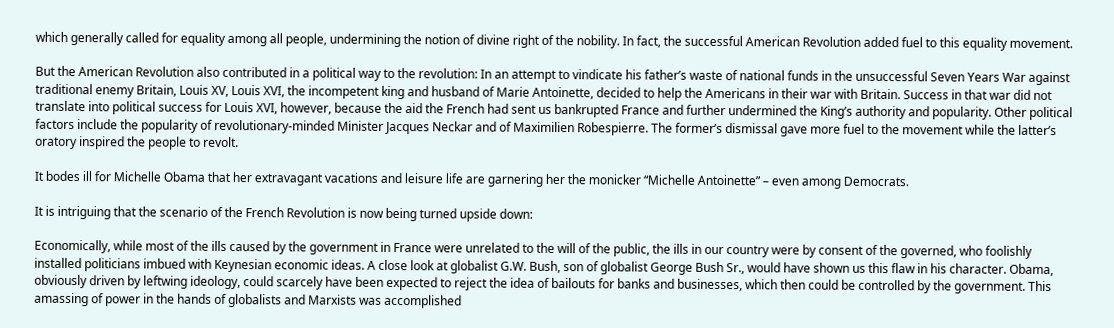which generally called for equality among all people, undermining the notion of divine right of the nobility. In fact, the successful American Revolution added fuel to this equality movement.

But the American Revolution also contributed in a political way to the revolution: In an attempt to vindicate his father’s waste of national funds in the unsuccessful Seven Years War against traditional enemy Britain, Louis XV, Louis XVI, the incompetent king and husband of Marie Antoinette, decided to help the Americans in their war with Britain. Success in that war did not translate into political success for Louis XVI, however, because the aid the French had sent us bankrupted France and further undermined the King’s authority and popularity. Other political factors include the popularity of revolutionary-minded Minister Jacques Neckar and of Maximilien Robespierre. The former’s dismissal gave more fuel to the movement while the latter’s oratory inspired the people to revolt.

It bodes ill for Michelle Obama that her extravagant vacations and leisure life are garnering her the monicker “Michelle Antoinette” – even among Democrats.

It is intriguing that the scenario of the French Revolution is now being turned upside down:

Economically, while most of the ills caused by the government in France were unrelated to the will of the public, the ills in our country were by consent of the governed, who foolishly installed politicians imbued with Keynesian economic ideas. A close look at globalist G.W. Bush, son of globalist George Bush Sr., would have shown us this flaw in his character. Obama, obviously driven by leftwing ideology, could scarcely have been expected to reject the idea of bailouts for banks and businesses, which then could be controlled by the government. This amassing of power in the hands of globalists and Marxists was accomplished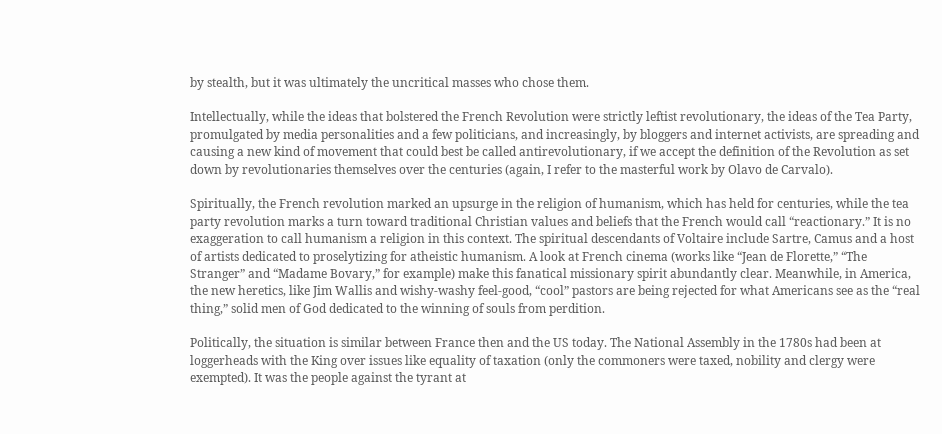by stealth, but it was ultimately the uncritical masses who chose them.

Intellectually, while the ideas that bolstered the French Revolution were strictly leftist revolutionary, the ideas of the Tea Party, promulgated by media personalities and a few politicians, and increasingly, by bloggers and internet activists, are spreading and causing a new kind of movement that could best be called antirevolutionary, if we accept the definition of the Revolution as set down by revolutionaries themselves over the centuries (again, I refer to the masterful work by Olavo de Carvalo).

Spiritually, the French revolution marked an upsurge in the religion of humanism, which has held for centuries, while the tea party revolution marks a turn toward traditional Christian values and beliefs that the French would call “reactionary.” It is no exaggeration to call humanism a religion in this context. The spiritual descendants of Voltaire include Sartre, Camus and a host of artists dedicated to proselytizing for atheistic humanism. A look at French cinema (works like “Jean de Florette,” “The Stranger” and “Madame Bovary,” for example) make this fanatical missionary spirit abundantly clear. Meanwhile, in America, the new heretics, like Jim Wallis and wishy-washy feel-good, “cool” pastors are being rejected for what Americans see as the “real thing,” solid men of God dedicated to the winning of souls from perdition.

Politically, the situation is similar between France then and the US today. The National Assembly in the 1780s had been at loggerheads with the King over issues like equality of taxation (only the commoners were taxed, nobility and clergy were exempted). It was the people against the tyrant at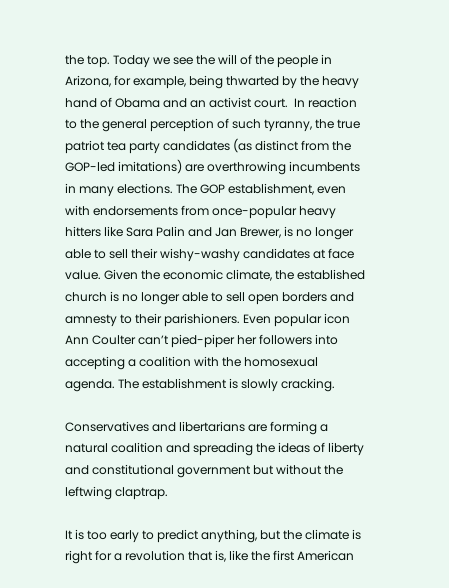the top. Today we see the will of the people in Arizona, for example, being thwarted by the heavy hand of Obama and an activist court.  In reaction to the general perception of such tyranny, the true patriot tea party candidates (as distinct from the GOP-led imitations) are overthrowing incumbents in many elections. The GOP establishment, even with endorsements from once-popular heavy hitters like Sara Palin and Jan Brewer, is no longer able to sell their wishy-washy candidates at face value. Given the economic climate, the established church is no longer able to sell open borders and amnesty to their parishioners. Even popular icon Ann Coulter can’t pied-piper her followers into accepting a coalition with the homosexual agenda. The establishment is slowly cracking.

Conservatives and libertarians are forming a natural coalition and spreading the ideas of liberty and constitutional government but without the leftwing claptrap.

It is too early to predict anything, but the climate is right for a revolution that is, like the first American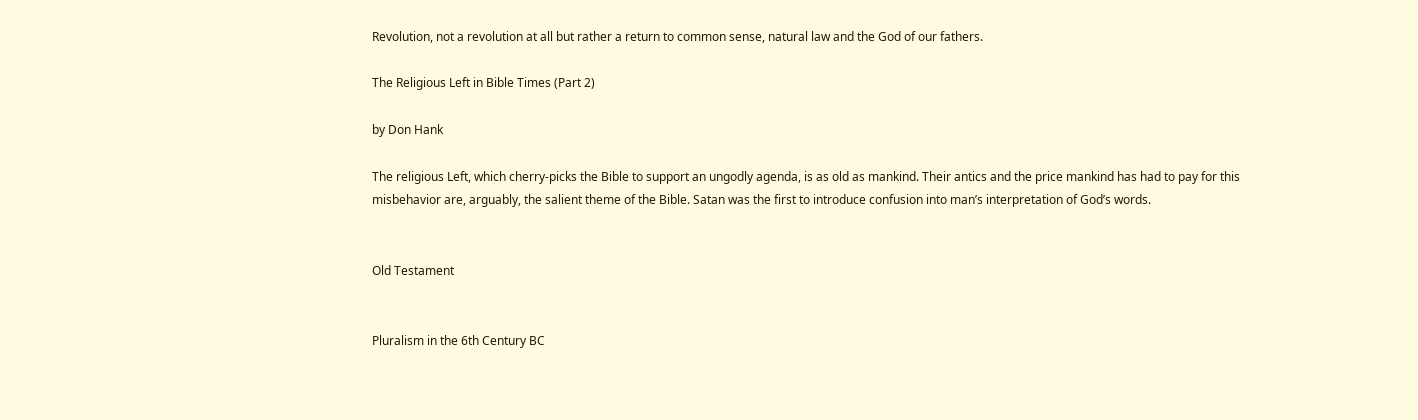Revolution, not a revolution at all but rather a return to common sense, natural law and the God of our fathers.

The Religious Left in Bible Times (Part 2)

by Don Hank

The religious Left, which cherry-picks the Bible to support an ungodly agenda, is as old as mankind. Their antics and the price mankind has had to pay for this misbehavior are, arguably, the salient theme of the Bible. Satan was the first to introduce confusion into man’s interpretation of God’s words.


Old Testament


Pluralism in the 6th Century BC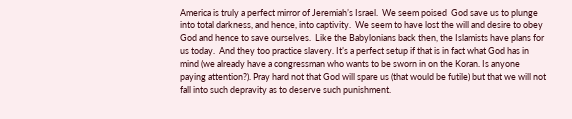America is truly a perfect mirror of Jeremiah’s Israel.  We seem poised  God save us to plunge into total darkness, and hence, into captivity.  We seem to have lost the will and desire to obey God and hence to save ourselves.  Like the Babylonians back then, the Islamists have plans for us today.  And they too practice slavery. It’s a perfect setup if that is in fact what God has in mind (we already have a congressman who wants to be sworn in on the Koran. Is anyone paying attention?). Pray hard not that God will spare us (that would be futile) but that we will not fall into such depravity as to deserve such punishment.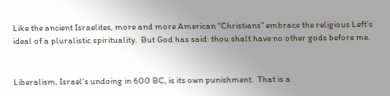Like the ancient Israelites, more and more American “Christians” embrace the religious Left’s ideal of a pluralistic spirituality.  But God has said: thou shalt have no other gods before me.


Liberalism, Israel‘s undoing in 600 BC, is its own punishment.  That is a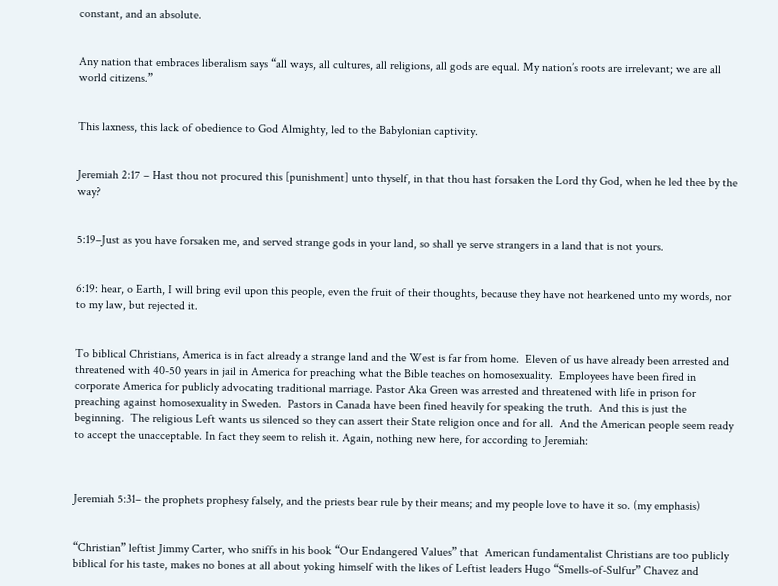constant, and an absolute.


Any nation that embraces liberalism says “all ways, all cultures, all religions, all gods are equal. My nation’s roots are irrelevant; we are all world citizens.”


This laxness, this lack of obedience to God Almighty, led to the Babylonian captivity.


Jeremiah 2:17 – Hast thou not procured this [punishment] unto thyself, in that thou hast forsaken the Lord thy God, when he led thee by the way?


5:19–Just as you have forsaken me, and served strange gods in your land, so shall ye serve strangers in a land that is not yours.


6:19: hear, o Earth, I will bring evil upon this people, even the fruit of their thoughts, because they have not hearkened unto my words, nor to my law, but rejected it.


To biblical Christians, America is in fact already a strange land and the West is far from home.  Eleven of us have already been arrested and threatened with 40-50 years in jail in America for preaching what the Bible teaches on homosexuality.  Employees have been fired in corporate America for publicly advocating traditional marriage. Pastor Aka Green was arrested and threatened with life in prison for preaching against homosexuality in Sweden.  Pastors in Canada have been fined heavily for speaking the truth.  And this is just the beginning.  The religious Left wants us silenced so they can assert their State religion once and for all.  And the American people seem ready to accept the unacceptable. In fact they seem to relish it. Again, nothing new here, for according to Jeremiah:



Jeremiah 5:31– the prophets prophesy falsely, and the priests bear rule by their means; and my people love to have it so. (my emphasis)


“Christian” leftist Jimmy Carter, who sniffs in his book “Our Endangered Values” that  American fundamentalist Christians are too publicly biblical for his taste, makes no bones at all about yoking himself with the likes of Leftist leaders Hugo “Smells-of-Sulfur” Chavez and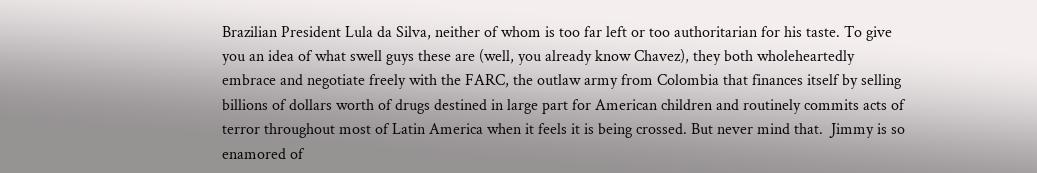Brazilian President Lula da Silva, neither of whom is too far left or too authoritarian for his taste. To give you an idea of what swell guys these are (well, you already know Chavez), they both wholeheartedly embrace and negotiate freely with the FARC, the outlaw army from Colombia that finances itself by selling billions of dollars worth of drugs destined in large part for American children and routinely commits acts of terror throughout most of Latin America when it feels it is being crossed. But never mind that.  Jimmy is so enamored of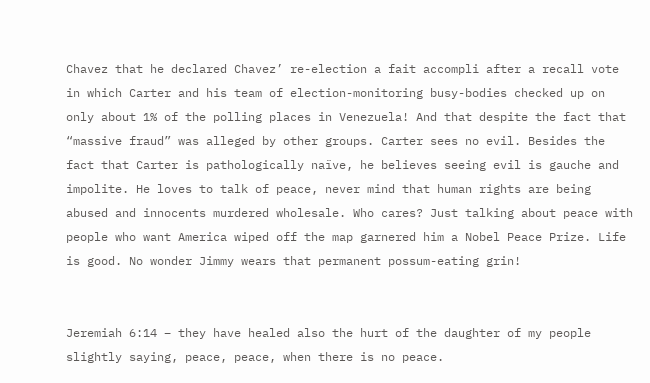Chavez that he declared Chavez’ re-election a fait accompli after a recall vote in which Carter and his team of election-monitoring busy-bodies checked up on only about 1% of the polling places in Venezuela! And that despite the fact that “massive fraud” was alleged by other groups. Carter sees no evil. Besides the fact that Carter is pathologically naïve, he believes seeing evil is gauche and impolite. He loves to talk of peace, never mind that human rights are being abused and innocents murdered wholesale. Who cares? Just talking about peace with people who want America wiped off the map garnered him a Nobel Peace Prize. Life is good. No wonder Jimmy wears that permanent possum-eating grin!


Jeremiah 6:14 – they have healed also the hurt of the daughter of my people slightly saying, peace, peace, when there is no peace.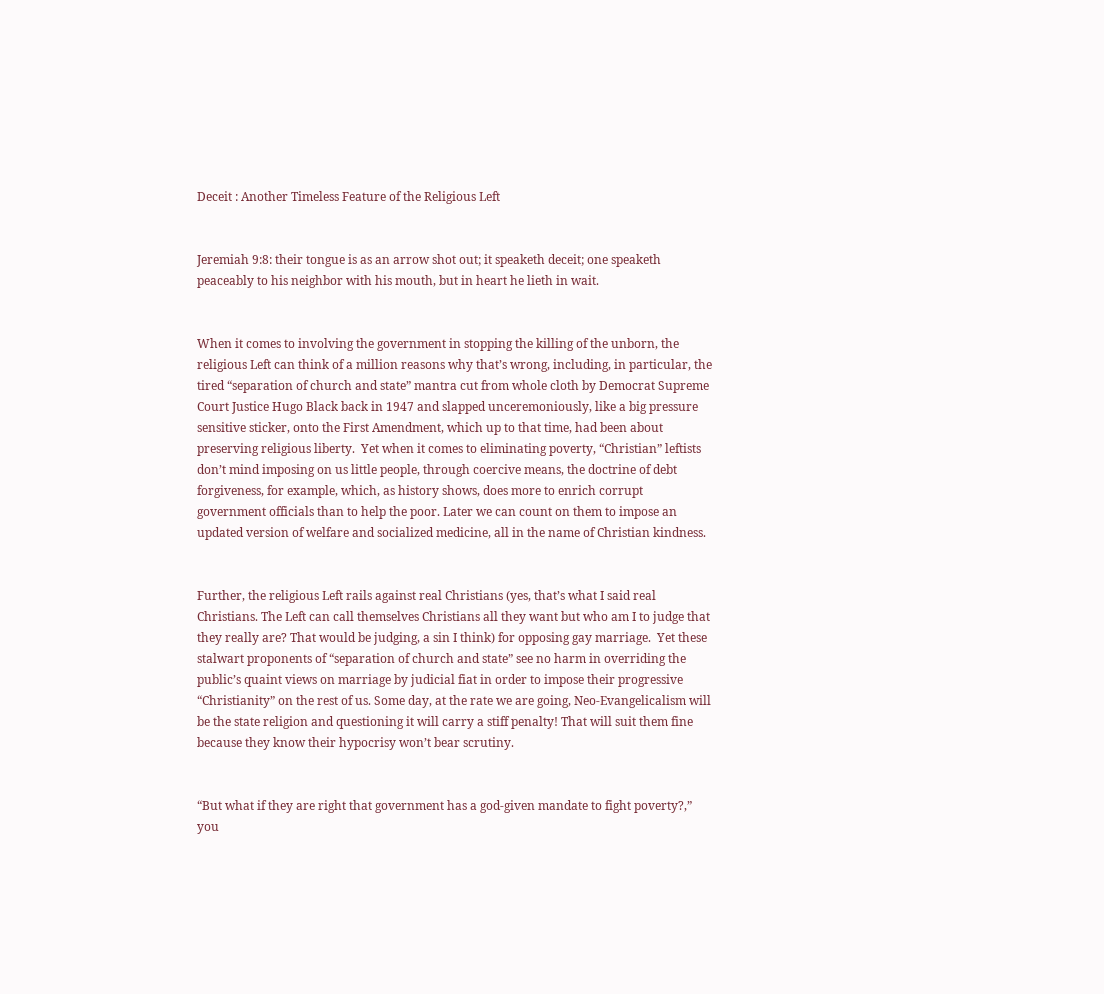Deceit : Another Timeless Feature of the Religious Left


Jeremiah 9:8: their tongue is as an arrow shot out; it speaketh deceit; one speaketh peaceably to his neighbor with his mouth, but in heart he lieth in wait.


When it comes to involving the government in stopping the killing of the unborn, the religious Left can think of a million reasons why that’s wrong, including, in particular, the tired “separation of church and state” mantra cut from whole cloth by Democrat Supreme Court Justice Hugo Black back in 1947 and slapped unceremoniously, like a big pressure sensitive sticker, onto the First Amendment, which up to that time, had been about preserving religious liberty.  Yet when it comes to eliminating poverty, “Christian” leftists don’t mind imposing on us little people, through coercive means, the doctrine of debt forgiveness, for example, which, as history shows, does more to enrich corrupt government officials than to help the poor. Later we can count on them to impose an updated version of welfare and socialized medicine, all in the name of Christian kindness.


Further, the religious Left rails against real Christians (yes, that’s what I said real Christians. The Left can call themselves Christians all they want but who am I to judge that they really are? That would be judging, a sin I think) for opposing gay marriage.  Yet these stalwart proponents of “separation of church and state” see no harm in overriding the public’s quaint views on marriage by judicial fiat in order to impose their progressive “Christianity” on the rest of us. Some day, at the rate we are going, Neo-Evangelicalism will be the state religion and questioning it will carry a stiff penalty! That will suit them fine because they know their hypocrisy won’t bear scrutiny.


“But what if they are right that government has a god-given mandate to fight poverty?,”  you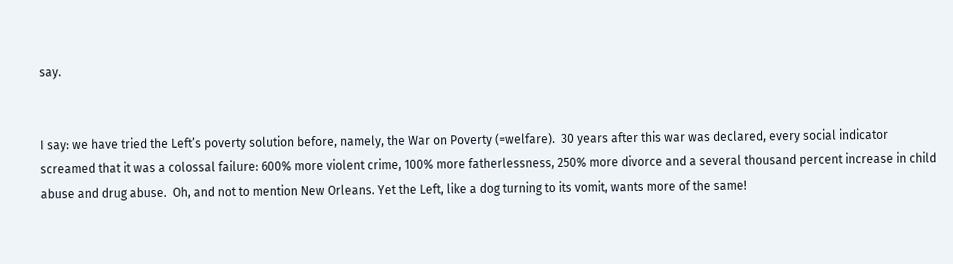say.


I say: we have tried the Left’s poverty solution before, namely, the War on Poverty (=welfare).  30 years after this war was declared, every social indicator screamed that it was a colossal failure: 600% more violent crime, 100% more fatherlessness, 250% more divorce and a several thousand percent increase in child abuse and drug abuse.  Oh, and not to mention New Orleans. Yet the Left, like a dog turning to its vomit, wants more of the same!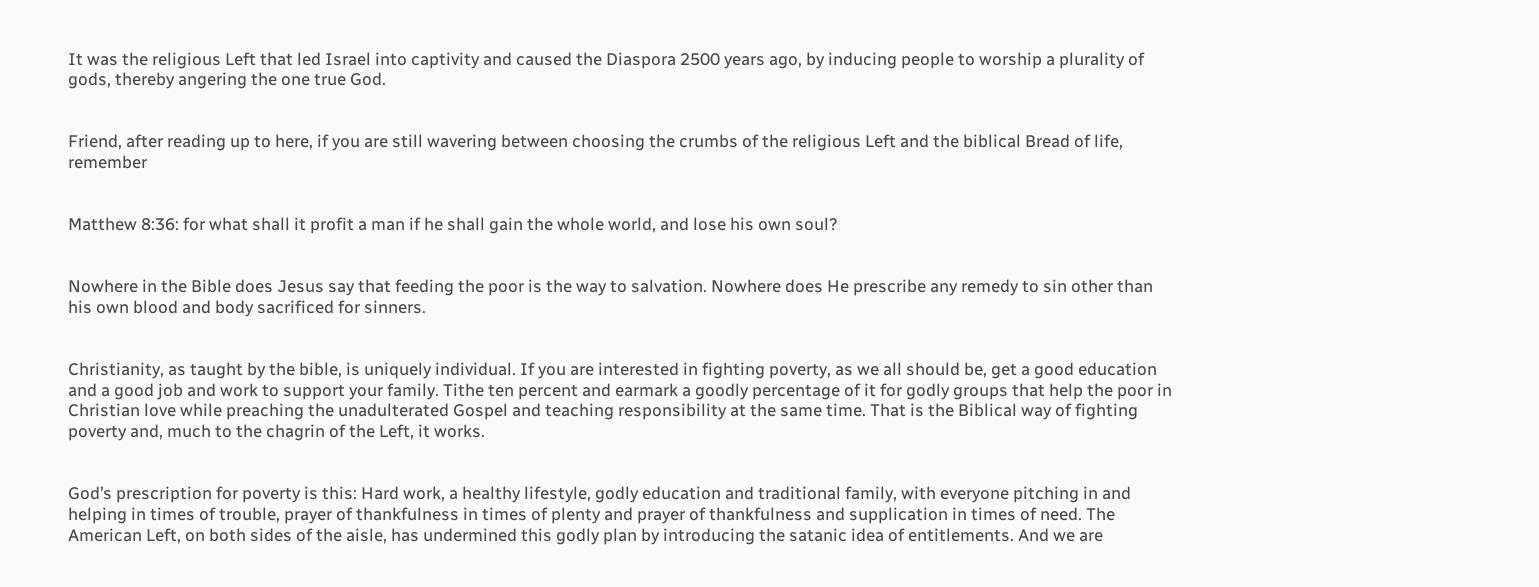It was the religious Left that led Israel into captivity and caused the Diaspora 2500 years ago, by inducing people to worship a plurality of gods, thereby angering the one true God.


Friend, after reading up to here, if you are still wavering between choosing the crumbs of the religious Left and the biblical Bread of life, remember


Matthew 8:36: for what shall it profit a man if he shall gain the whole world, and lose his own soul?


Nowhere in the Bible does Jesus say that feeding the poor is the way to salvation. Nowhere does He prescribe any remedy to sin other than his own blood and body sacrificed for sinners.


Christianity, as taught by the bible, is uniquely individual. If you are interested in fighting poverty, as we all should be, get a good education and a good job and work to support your family. Tithe ten percent and earmark a goodly percentage of it for godly groups that help the poor in Christian love while preaching the unadulterated Gospel and teaching responsibility at the same time. That is the Biblical way of fighting poverty and, much to the chagrin of the Left, it works.


God’s prescription for poverty is this: Hard work, a healthy lifestyle, godly education and traditional family, with everyone pitching in and helping in times of trouble, prayer of thankfulness in times of plenty and prayer of thankfulness and supplication in times of need. The American Left, on both sides of the aisle, has undermined this godly plan by introducing the satanic idea of entitlements. And we are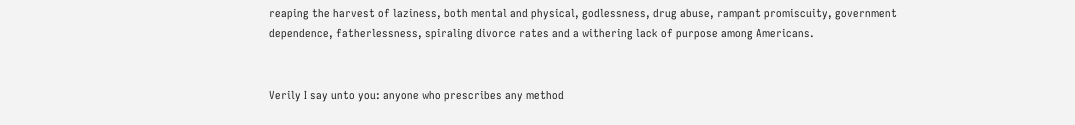reaping the harvest of laziness, both mental and physical, godlessness, drug abuse, rampant promiscuity, government dependence, fatherlessness, spiraling divorce rates and a withering lack of purpose among Americans.


Verily I say unto you: anyone who prescribes any method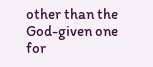other than the God-given one for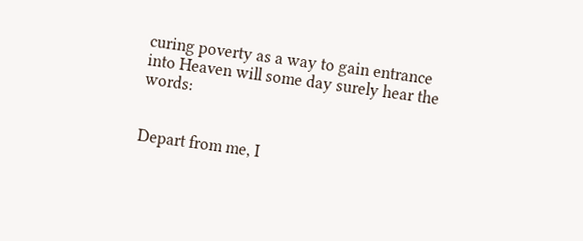curing poverty as a way to gain entrance into Heaven will some day surely hear the words:


Depart from me, I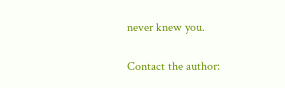never knew you.


Contact the author: